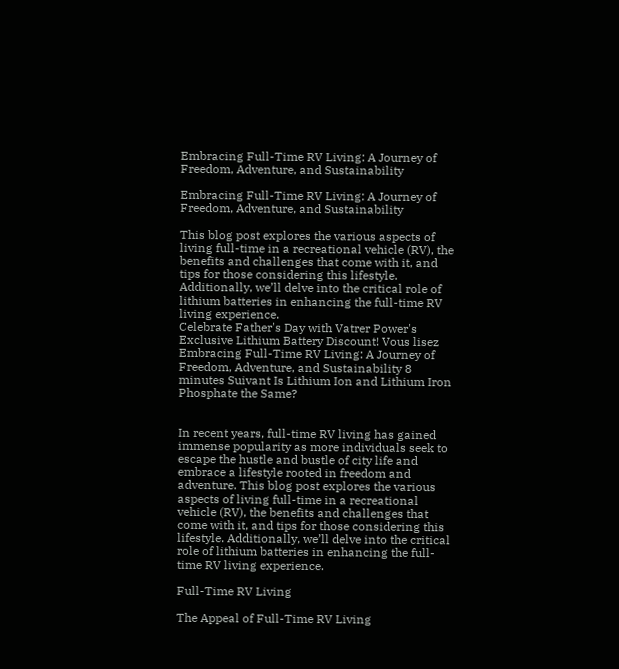Embracing Full-Time RV Living: A Journey of Freedom, Adventure, and Sustainability

Embracing Full-Time RV Living: A Journey of Freedom, Adventure, and Sustainability

This blog post explores the various aspects of living full-time in a recreational vehicle (RV), the benefits and challenges that come with it, and tips for those considering this lifestyle. Additionally, we’ll delve into the critical role of lithium batteries in enhancing the full-time RV living experience.
Celebrate Father's Day with Vatrer Power's Exclusive Lithium Battery Discount! Vous lisez Embracing Full-Time RV Living: A Journey of Freedom, Adventure, and Sustainability 8 minutes Suivant Is Lithium Ion and Lithium Iron Phosphate the Same?


In recent years, full-time RV living has gained immense popularity as more individuals seek to escape the hustle and bustle of city life and embrace a lifestyle rooted in freedom and adventure. This blog post explores the various aspects of living full-time in a recreational vehicle (RV), the benefits and challenges that come with it, and tips for those considering this lifestyle. Additionally, we’ll delve into the critical role of lithium batteries in enhancing the full-time RV living experience.

Full-Time RV Living

The Appeal of Full-Time RV Living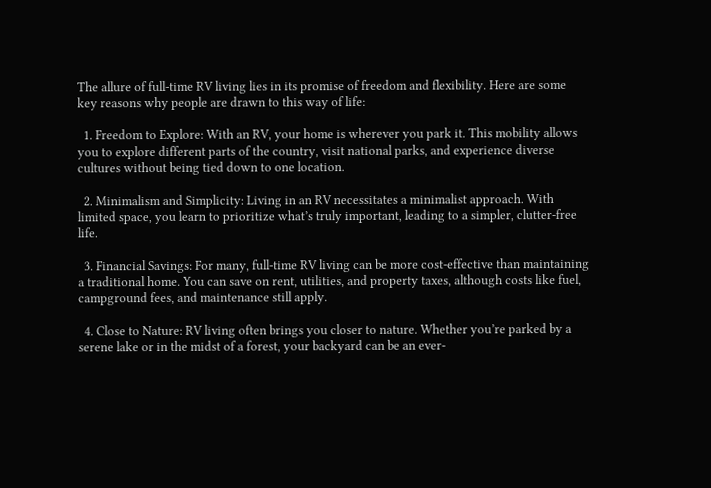The allure of full-time RV living lies in its promise of freedom and flexibility. Here are some key reasons why people are drawn to this way of life:

  1. Freedom to Explore: With an RV, your home is wherever you park it. This mobility allows you to explore different parts of the country, visit national parks, and experience diverse cultures without being tied down to one location.

  2. Minimalism and Simplicity: Living in an RV necessitates a minimalist approach. With limited space, you learn to prioritize what’s truly important, leading to a simpler, clutter-free life.

  3. Financial Savings: For many, full-time RV living can be more cost-effective than maintaining a traditional home. You can save on rent, utilities, and property taxes, although costs like fuel, campground fees, and maintenance still apply.

  4. Close to Nature: RV living often brings you closer to nature. Whether you’re parked by a serene lake or in the midst of a forest, your backyard can be an ever-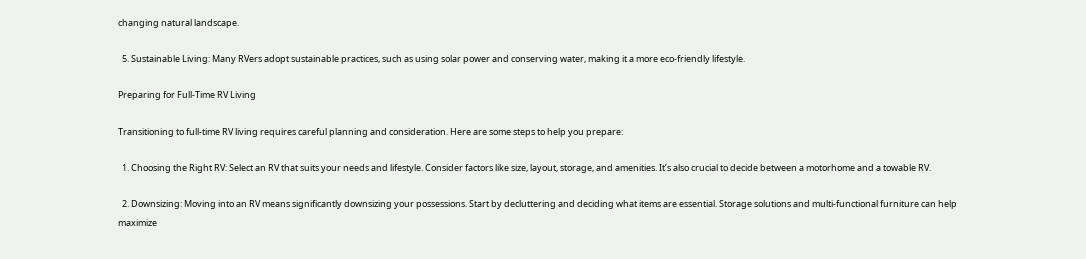changing natural landscape.

  5. Sustainable Living: Many RVers adopt sustainable practices, such as using solar power and conserving water, making it a more eco-friendly lifestyle.

Preparing for Full-Time RV Living

Transitioning to full-time RV living requires careful planning and consideration. Here are some steps to help you prepare:

  1. Choosing the Right RV: Select an RV that suits your needs and lifestyle. Consider factors like size, layout, storage, and amenities. It’s also crucial to decide between a motorhome and a towable RV.

  2. Downsizing: Moving into an RV means significantly downsizing your possessions. Start by decluttering and deciding what items are essential. Storage solutions and multi-functional furniture can help maximize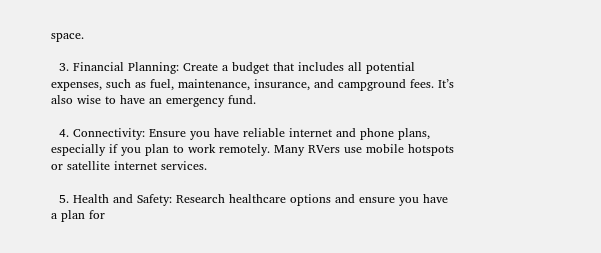space.

  3. Financial Planning: Create a budget that includes all potential expenses, such as fuel, maintenance, insurance, and campground fees. It’s also wise to have an emergency fund.

  4. Connectivity: Ensure you have reliable internet and phone plans, especially if you plan to work remotely. Many RVers use mobile hotspots or satellite internet services.

  5. Health and Safety: Research healthcare options and ensure you have a plan for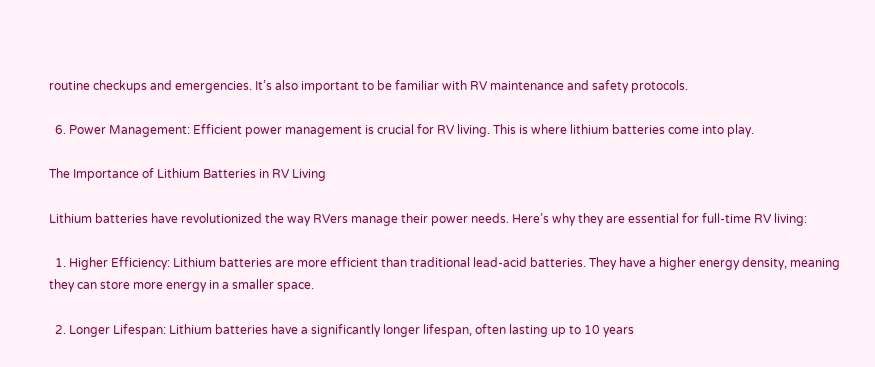routine checkups and emergencies. It’s also important to be familiar with RV maintenance and safety protocols.

  6. Power Management: Efficient power management is crucial for RV living. This is where lithium batteries come into play.

The Importance of Lithium Batteries in RV Living

Lithium batteries have revolutionized the way RVers manage their power needs. Here’s why they are essential for full-time RV living:

  1. Higher Efficiency: Lithium batteries are more efficient than traditional lead-acid batteries. They have a higher energy density, meaning they can store more energy in a smaller space.

  2. Longer Lifespan: Lithium batteries have a significantly longer lifespan, often lasting up to 10 years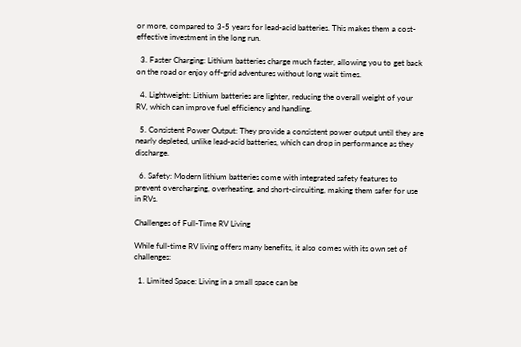or more, compared to 3-5 years for lead-acid batteries. This makes them a cost-effective investment in the long run.

  3. Faster Charging: Lithium batteries charge much faster, allowing you to get back on the road or enjoy off-grid adventures without long wait times.

  4. Lightweight: Lithium batteries are lighter, reducing the overall weight of your RV, which can improve fuel efficiency and handling.

  5. Consistent Power Output: They provide a consistent power output until they are nearly depleted, unlike lead-acid batteries, which can drop in performance as they discharge.

  6. Safety: Modern lithium batteries come with integrated safety features to prevent overcharging, overheating, and short-circuiting, making them safer for use in RVs.

Challenges of Full-Time RV Living

While full-time RV living offers many benefits, it also comes with its own set of challenges:

  1. Limited Space: Living in a small space can be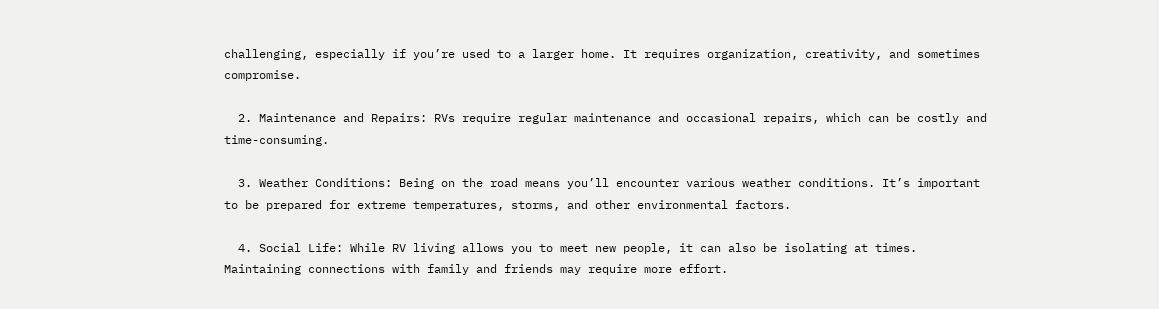challenging, especially if you’re used to a larger home. It requires organization, creativity, and sometimes compromise.

  2. Maintenance and Repairs: RVs require regular maintenance and occasional repairs, which can be costly and time-consuming.

  3. Weather Conditions: Being on the road means you’ll encounter various weather conditions. It’s important to be prepared for extreme temperatures, storms, and other environmental factors.

  4. Social Life: While RV living allows you to meet new people, it can also be isolating at times. Maintaining connections with family and friends may require more effort.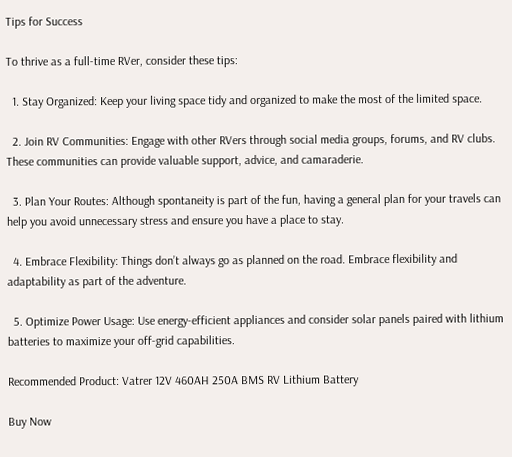Tips for Success

To thrive as a full-time RVer, consider these tips:

  1. Stay Organized: Keep your living space tidy and organized to make the most of the limited space.

  2. Join RV Communities: Engage with other RVers through social media groups, forums, and RV clubs. These communities can provide valuable support, advice, and camaraderie.

  3. Plan Your Routes: Although spontaneity is part of the fun, having a general plan for your travels can help you avoid unnecessary stress and ensure you have a place to stay.

  4. Embrace Flexibility: Things don’t always go as planned on the road. Embrace flexibility and adaptability as part of the adventure.

  5. Optimize Power Usage: Use energy-efficient appliances and consider solar panels paired with lithium batteries to maximize your off-grid capabilities.

Recommended Product: Vatrer 12V 460AH 250A BMS RV Lithium Battery

Buy Now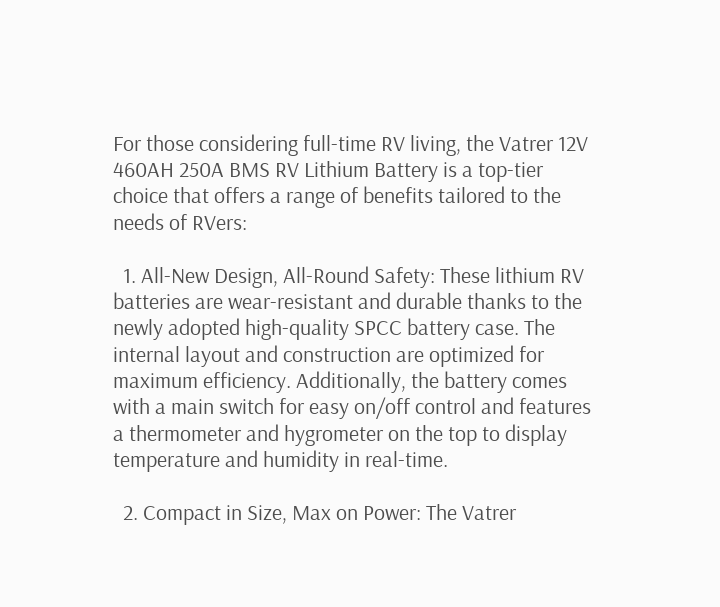For those considering full-time RV living, the Vatrer 12V 460AH 250A BMS RV Lithium Battery is a top-tier choice that offers a range of benefits tailored to the needs of RVers:

  1. All-New Design, All-Round Safety: These lithium RV batteries are wear-resistant and durable thanks to the newly adopted high-quality SPCC battery case. The internal layout and construction are optimized for maximum efficiency. Additionally, the battery comes with a main switch for easy on/off control and features a thermometer and hygrometer on the top to display temperature and humidity in real-time.

  2. Compact in Size, Max on Power: The Vatrer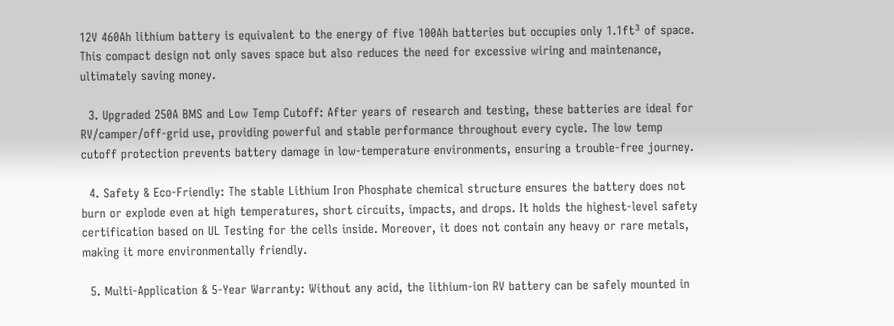12V 460Ah lithium battery is equivalent to the energy of five 100Ah batteries but occupies only 1.1ft³ of space. This compact design not only saves space but also reduces the need for excessive wiring and maintenance, ultimately saving money.

  3. Upgraded 250A BMS and Low Temp Cutoff: After years of research and testing, these batteries are ideal for RV/camper/off-grid use, providing powerful and stable performance throughout every cycle. The low temp cutoff protection prevents battery damage in low-temperature environments, ensuring a trouble-free journey.

  4. Safety & Eco-Friendly: The stable Lithium Iron Phosphate chemical structure ensures the battery does not burn or explode even at high temperatures, short circuits, impacts, and drops. It holds the highest-level safety certification based on UL Testing for the cells inside. Moreover, it does not contain any heavy or rare metals, making it more environmentally friendly.

  5. Multi-Application & 5-Year Warranty: Without any acid, the lithium-ion RV battery can be safely mounted in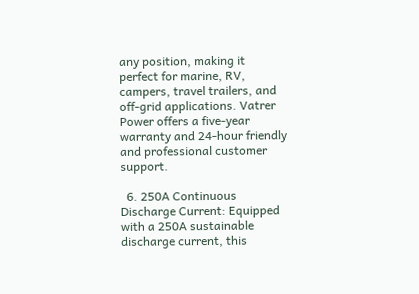any position, making it perfect for marine, RV, campers, travel trailers, and off-grid applications. Vatrer Power offers a five-year warranty and 24-hour friendly and professional customer support.

  6. 250A Continuous Discharge Current: Equipped with a 250A sustainable discharge current, this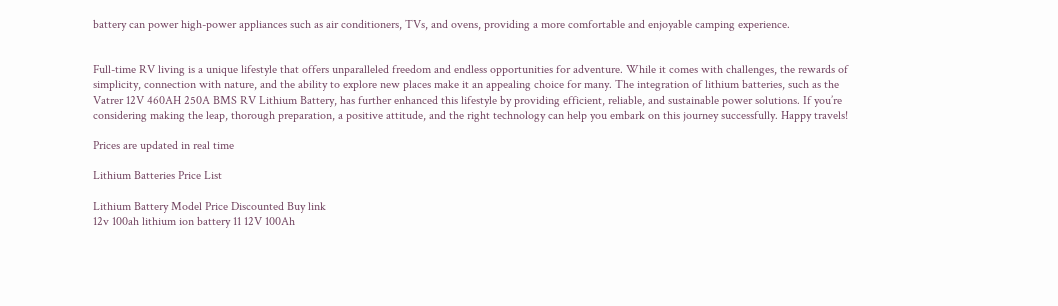battery can power high-power appliances such as air conditioners, TVs, and ovens, providing a more comfortable and enjoyable camping experience.


Full-time RV living is a unique lifestyle that offers unparalleled freedom and endless opportunities for adventure. While it comes with challenges, the rewards of simplicity, connection with nature, and the ability to explore new places make it an appealing choice for many. The integration of lithium batteries, such as the Vatrer 12V 460AH 250A BMS RV Lithium Battery, has further enhanced this lifestyle by providing efficient, reliable, and sustainable power solutions. If you’re considering making the leap, thorough preparation, a positive attitude, and the right technology can help you embark on this journey successfully. Happy travels!

Prices are updated in real time

Lithium Batteries Price List

Lithium Battery Model Price Discounted Buy link
12v 100ah lithium ion battery 11 12V 100Ah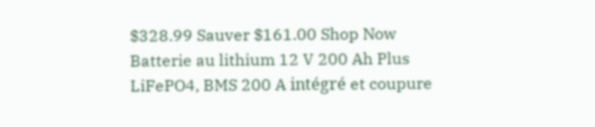$328.99 Sauver $161.00 Shop Now
Batterie au lithium 12 V 200 Ah Plus LiFePO4, BMS 200 A intégré et coupure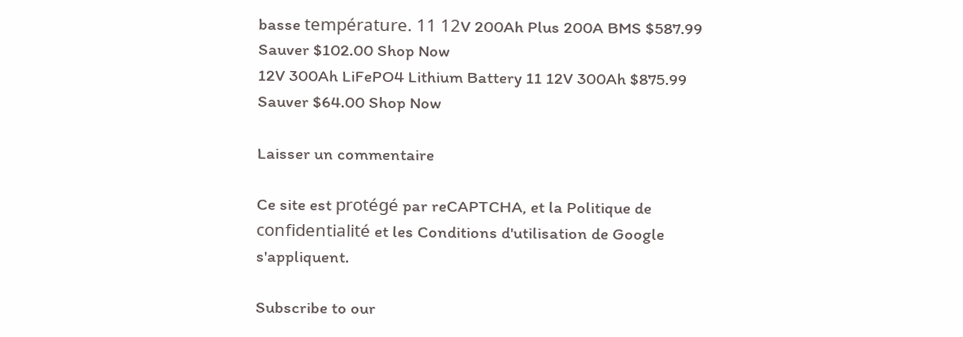basse température. 11 12V 200Ah Plus 200A BMS $587.99 Sauver $102.00 Shop Now
12V 300Ah LiFePO4 Lithium Battery 11 12V 300Ah $875.99 Sauver $64.00 Shop Now

Laisser un commentaire

Ce site est protégé par reCAPTCHA, et la Politique de confidentialité et les Conditions d'utilisation de Google s'appliquent.

Subscribe to our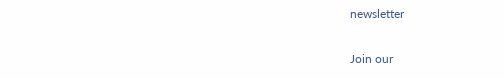newsletter

Join our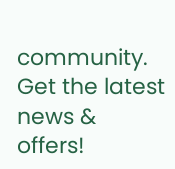community. Get the latest news & offers!